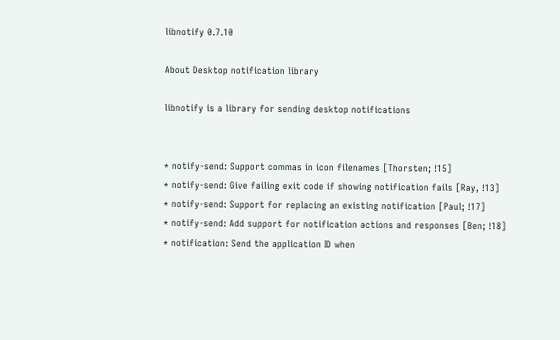libnotify 0.7.10

About Desktop notification library

libnotify is a library for sending desktop notifications


* notify-send: Support commas in icon filenames [Thorsten; !15]
* notify-send: Give failing exit code if showing notification fails [Ray, !13]
* notify-send: Support for replacing an existing notification [Paul; !17]
* notify-send: Add support for notification actions and responses [Ben; !18]
* notification: Send the application ID when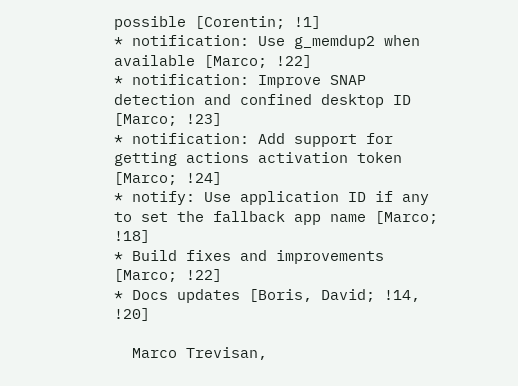possible [Corentin; !1]
* notification: Use g_memdup2 when available [Marco; !22]
* notification: Improve SNAP detection and confined desktop ID [Marco; !23]
* notification: Add support for getting actions activation token [Marco; !24]
* notify: Use application ID if any to set the fallback app name [Marco; !18]
* Build fixes and improvements [Marco; !22]
* Docs updates [Boris, David; !14, !20]

  Marco Trevisan,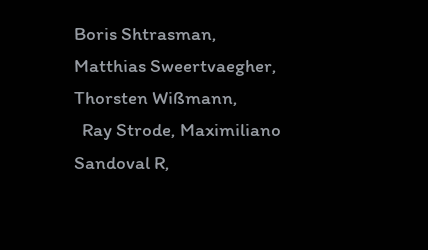Boris Shtrasman, Matthias Sweertvaegher, Thorsten Wißmann,
  Ray Strode, Maximiliano Sandoval R,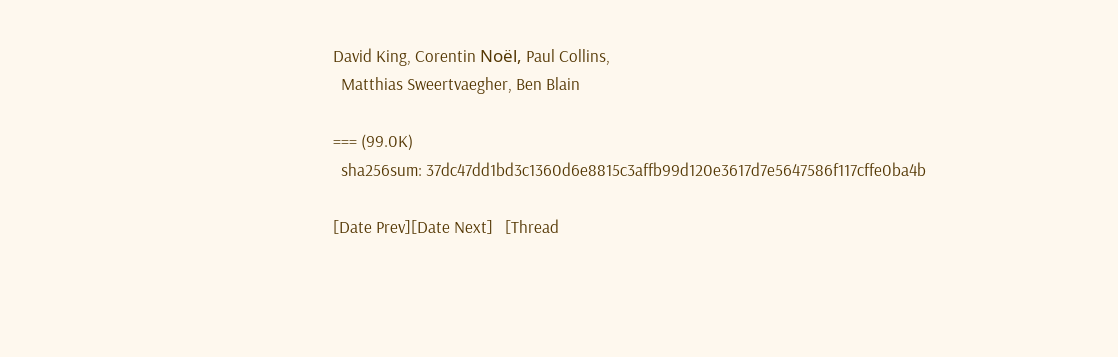David King, Corentin Noël, Paul Collins,
  Matthias Sweertvaegher, Ben Blain

=== (99.0K)
  sha256sum: 37dc47dd1bd3c1360d6e8815c3affb99d120e3617d7e5647586f117cffe0ba4b

[Date Prev][Date Next]   [Thread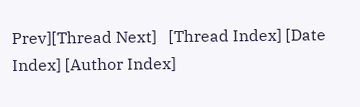Prev][Thread Next]   [Thread Index] [Date Index] [Author Index]